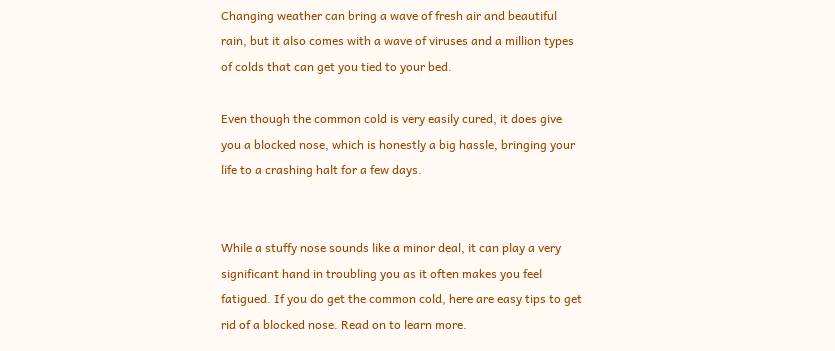Changing weather can bring a wave of fresh air and beautiful rain, but it also comes with a wave of viruses and a million types of colds that can get you tied to your bed.

Even though the common cold is very easily cured, it does give you a blocked nose, which is honestly a big hassle, bringing your life to a crashing halt for a few days.


While a stuffy nose sounds like a minor deal, it can play a very significant hand in troubling you as it often makes you feel fatigued. If you do get the common cold, here are easy tips to get rid of a blocked nose. Read on to learn more.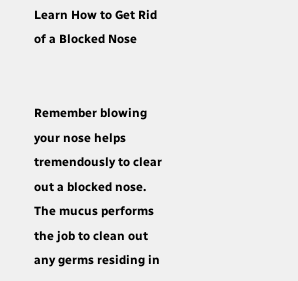Learn How to Get Rid of a Blocked Nose


Remember blowing your nose helps tremendously to clear out a blocked nose. The mucus performs the job to clean out any germs residing in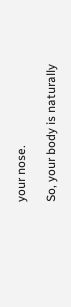your nose.

So, your body is naturally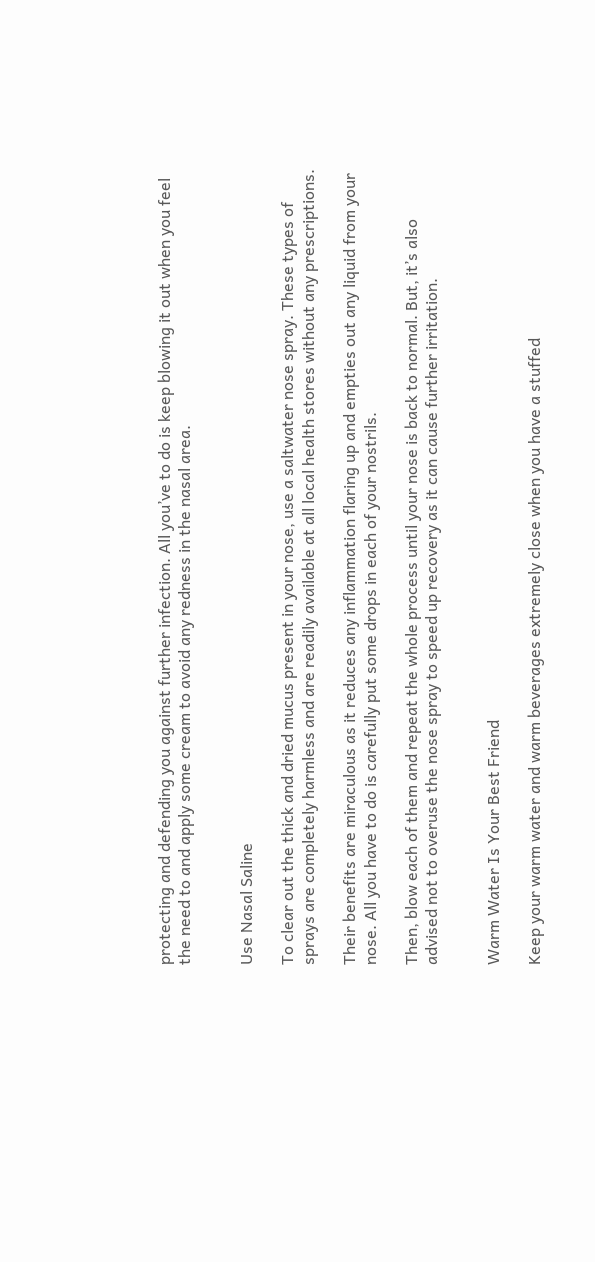protecting and defending you against further infection. All you’ve to do is keep blowing it out when you feel the need to and apply some cream to avoid any redness in the nasal area.


Use Nasal Saline

To clear out the thick and dried mucus present in your nose, use a saltwater nose spray. These types of sprays are completely harmless and are readily available at all local health stores without any prescriptions.

Their benefits are miraculous as it reduces any inflammation flaring up and empties out any liquid from your nose. All you have to do is carefully put some drops in each of your nostrils.

Then, blow each of them and repeat the whole process until your nose is back to normal. But, it’s also advised not to overuse the nose spray to speed up recovery as it can cause further irritation.


Warm Water Is Your Best Friend

Keep your warm water and warm beverages extremely close when you have a stuffed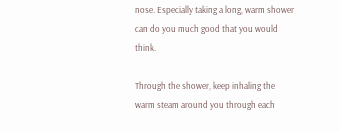nose. Especially taking a long, warm shower can do you much good that you would think.

Through the shower, keep inhaling the warm steam around you through each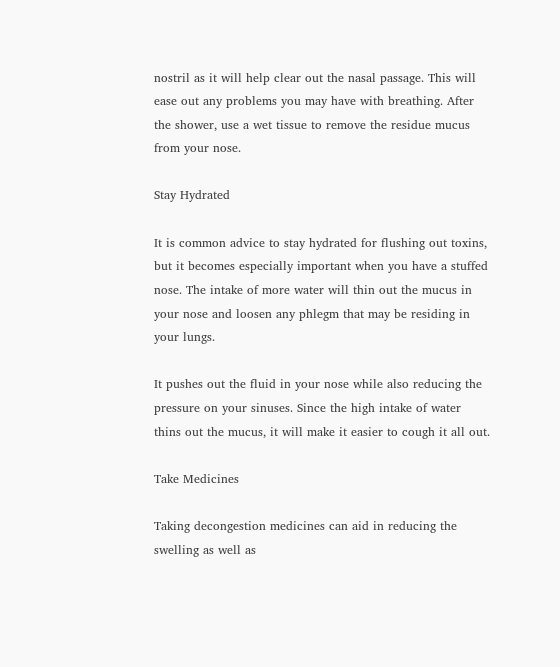nostril as it will help clear out the nasal passage. This will ease out any problems you may have with breathing. After the shower, use a wet tissue to remove the residue mucus from your nose.

Stay Hydrated

It is common advice to stay hydrated for flushing out toxins, but it becomes especially important when you have a stuffed nose. The intake of more water will thin out the mucus in your nose and loosen any phlegm that may be residing in your lungs.

It pushes out the fluid in your nose while also reducing the pressure on your sinuses. Since the high intake of water thins out the mucus, it will make it easier to cough it all out.

Take Medicines

Taking decongestion medicines can aid in reducing the swelling as well as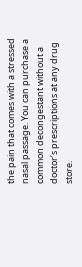the pain that comes with a stressed nasal passage. You can purchase a common decongestant without a doctor’s prescriptions at any drug store.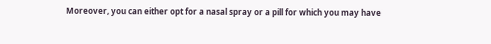Moreover, you can either opt for a nasal spray or a pill for which you may have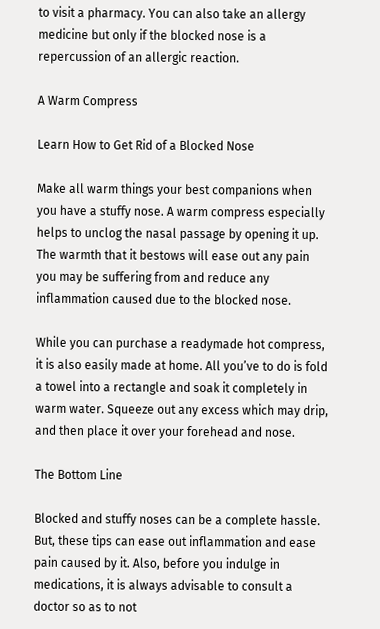to visit a pharmacy. You can also take an allergy medicine but only if the blocked nose is a repercussion of an allergic reaction.

A Warm Compress

Learn How to Get Rid of a Blocked Nose

Make all warm things your best companions when you have a stuffy nose. A warm compress especially helps to unclog the nasal passage by opening it up. The warmth that it bestows will ease out any pain you may be suffering from and reduce any inflammation caused due to the blocked nose.

While you can purchase a readymade hot compress, it is also easily made at home. All you’ve to do is fold a towel into a rectangle and soak it completely in warm water. Squeeze out any excess which may drip, and then place it over your forehead and nose.

The Bottom Line

Blocked and stuffy noses can be a complete hassle. But, these tips can ease out inflammation and ease pain caused by it. Also, before you indulge in medications, it is always advisable to consult a doctor so as to not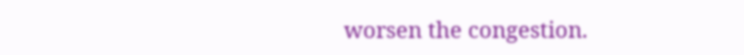worsen the congestion.